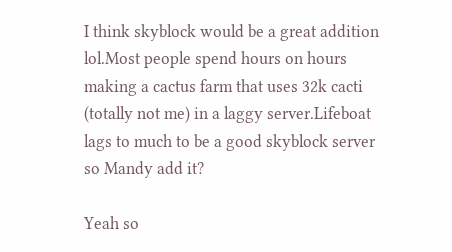I think skyblock would be a great addition lol.Most people spend hours on hours making a cactus farm that uses 32k cacti (totally not me) in a laggy server.Lifeboat lags to much to be a good skyblock server so Mandy add it?

Yeah so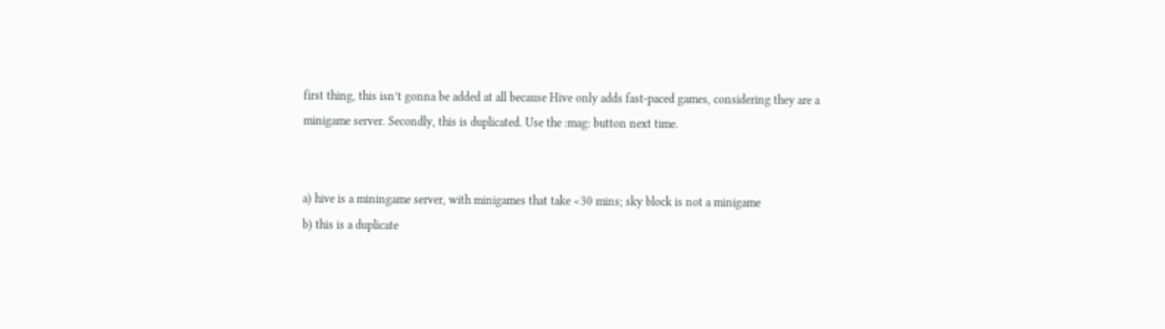first thing, this isn’t gonna be added at all because Hive only adds fast-paced games, considering they are a minigame server. Secondly, this is duplicated. Use the :mag: button next time.


a) hive is a miningame server, with minigames that take <30 mins; sky block is not a minigame
b) this is a duplicate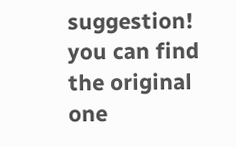suggestion! you can find the original one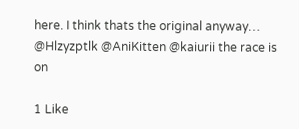here. I think thats the original anyway…
@Hlzyzptlk @AniKitten @kaiurii the race is on

1 Like